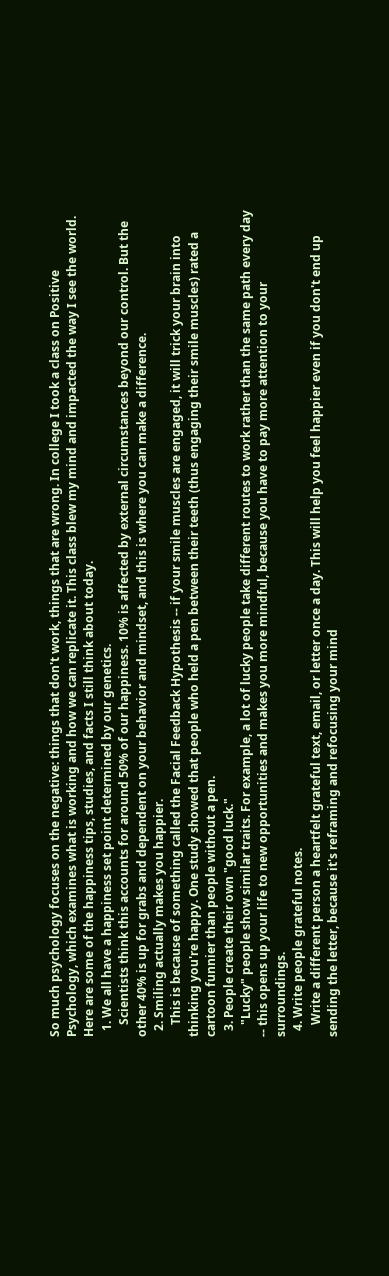So much psychology focuses on the negative: things that don't work, things that are wrong. In college I took a class on Positive Psychology, which examines what is working and how we can replicate it. This class blew my mind and impacted the way I see the world. Here are some of the happiness tips, studies, and facts I still think about today.
  1. We all have a happiness set point determined by our genetics.
    Scientists think this accounts for around 50% of our happiness. 10% is affected by external circumstances beyond our control. But the other 40% is up for grabs and dependent on your behavior and mindset, and this is where you can make a difference.
  2. Smiling actually makes you happier.
    This is because of something called the Facial Feedback Hypothesis -- if your smile muscles are engaged, it will trick your brain into thinking you're happy. One study showed that people who held a pen between their teeth (thus engaging their smile muscles) rated a cartoon funnier than people without a pen.
  3. People create their own "good luck."
    "Lucky" people show similar traits. For example, a lot of lucky people take different routes to work rather than the same path every day -- this opens up your life to new opportunities and makes you more mindful, because you have to pay more attention to your surroundings.
  4. Write people grateful notes.
    Write a different person a heartfelt grateful text, email, or letter once a day. This will help you feel happier even if you don't end up sending the letter, because it's reframing and refocusing your mind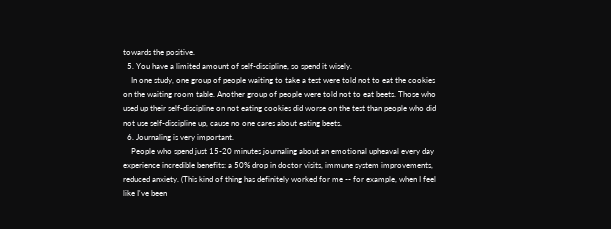towards the positive.
  5. You have a limited amount of self-discipline, so spend it wisely.
    In one study, one group of people waiting to take a test were told not to eat the cookies on the waiting room table. Another group of people were told not to eat beets. Those who used up their self-discipline on not eating cookies did worse on the test than people who did not use self-discipline up, cause no one cares about eating beets.
  6. Journaling is very important.
    People who spend just 15-20 minutes journaling about an emotional upheaval every day experience incredible benefits: a 50% drop in doctor visits, immune system improvements, reduced anxiety. (This kind of thing has definitely worked for me -- for example, when I feel like I've been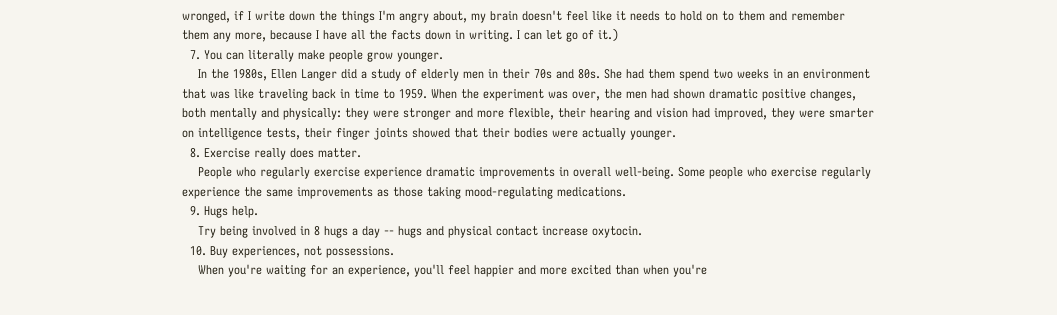wronged, if I write down the things I'm angry about, my brain doesn't feel like it needs to hold on to them and remember them any more, because I have all the facts down in writing. I can let go of it.)
  7. You can literally make people grow younger.
    In the 1980s, Ellen Langer did a study of elderly men in their 70s and 80s. She had them spend two weeks in an environment that was like traveling back in time to 1959. When the experiment was over, the men had shown dramatic positive changes, both mentally and physically: they were stronger and more flexible, their hearing and vision had improved, they were smarter on intelligence tests, their finger joints showed that their bodies were actually younger.
  8. Exercise really does matter.
    People who regularly exercise experience dramatic improvements in overall well-being. Some people who exercise regularly experience the same improvements as those taking mood-regulating medications.
  9. Hugs help.
    Try being involved in 8 hugs a day -- hugs and physical contact increase oxytocin.
  10. Buy experiences, not possessions.
    When you're waiting for an experience, you'll feel happier and more excited than when you're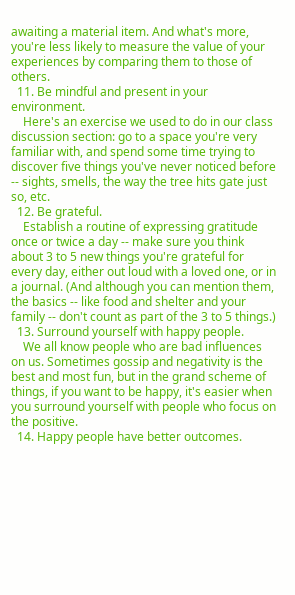awaiting a material item. And what's more, you're less likely to measure the value of your experiences by comparing them to those of others.
  11. Be mindful and present in your environment.
    Here's an exercise we used to do in our class discussion section: go to a space you're very familiar with, and spend some time trying to discover five things you've never noticed before -- sights, smells, the way the tree hits gate just so, etc.
  12. Be grateful.
    Establish a routine of expressing gratitude once or twice a day -- make sure you think about 3 to 5 new things you're grateful for every day, either out loud with a loved one, or in a journal. (And although you can mention them, the basics -- like food and shelter and your family -- don't count as part of the 3 to 5 things.)
  13. Surround yourself with happy people.
    We all know people who are bad influences on us. Sometimes gossip and negativity is the best and most fun, but in the grand scheme of things, if you want to be happy, it's easier when you surround yourself with people who focus on the positive.
  14. Happy people have better outcomes.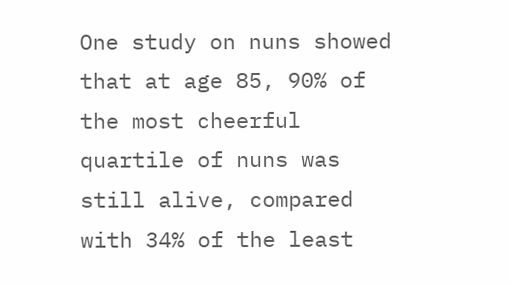One study on nuns showed that at age 85, 90% of the most cheerful quartile of nuns was still alive, compared with 34% of the least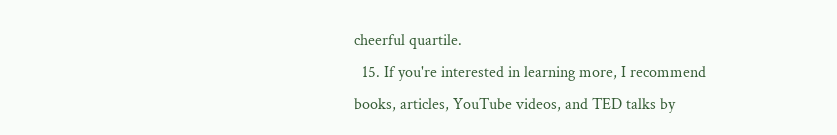cheerful quartile.
  15. If you're interested in learning more, I recommend books, articles, YouTube videos, and TED talks by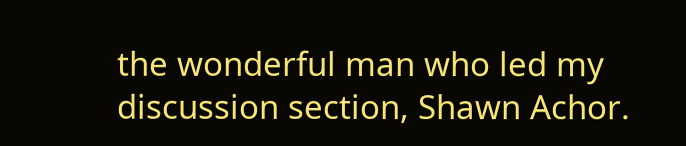the wonderful man who led my discussion section, Shawn Achor.